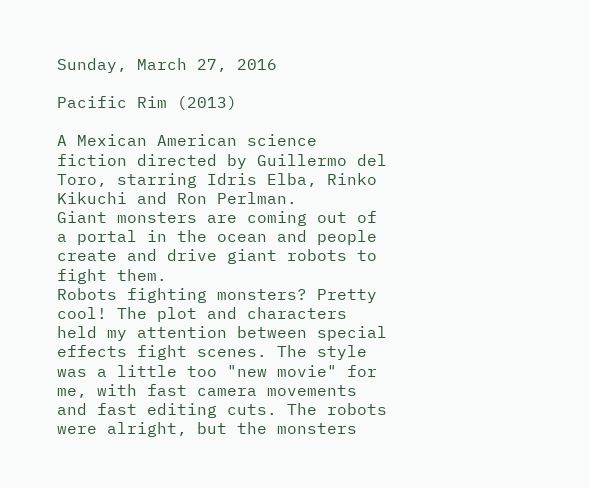Sunday, March 27, 2016

Pacific Rim (2013)

A Mexican American science fiction directed by Guillermo del Toro, starring Idris Elba, Rinko Kikuchi and Ron Perlman.
Giant monsters are coming out of a portal in the ocean and people create and drive giant robots to fight them.
Robots fighting monsters? Pretty cool! The plot and characters held my attention between special effects fight scenes. The style was a little too "new movie" for me, with fast camera movements and fast editing cuts. The robots were alright, but the monsters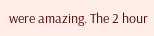were amazing. The 2 hour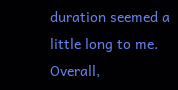duration seemed a little long to me. Overall,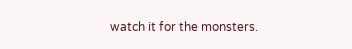watch it for the monsters.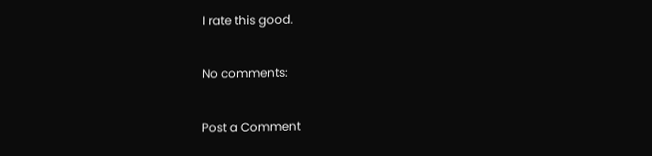I rate this good.

No comments:

Post a Comment